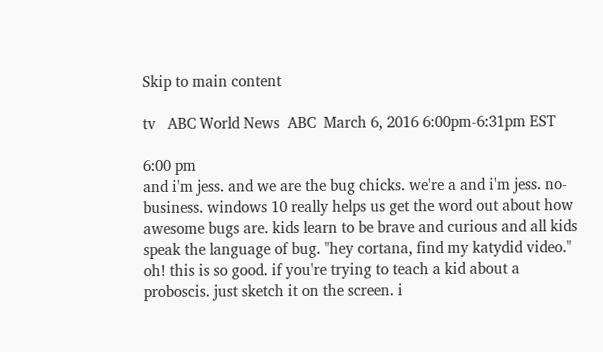Skip to main content

tv   ABC World News  ABC  March 6, 2016 6:00pm-6:31pm EST

6:00 pm
and i'm jess. and we are the bug chicks. we're a and i'm jess. no-business. windows 10 really helps us get the word out about how awesome bugs are. kids learn to be brave and curious and all kids speak the language of bug. "hey cortana, find my katydid video." oh! this is so good. if you're trying to teach a kid about a proboscis. just sketch it on the screen. i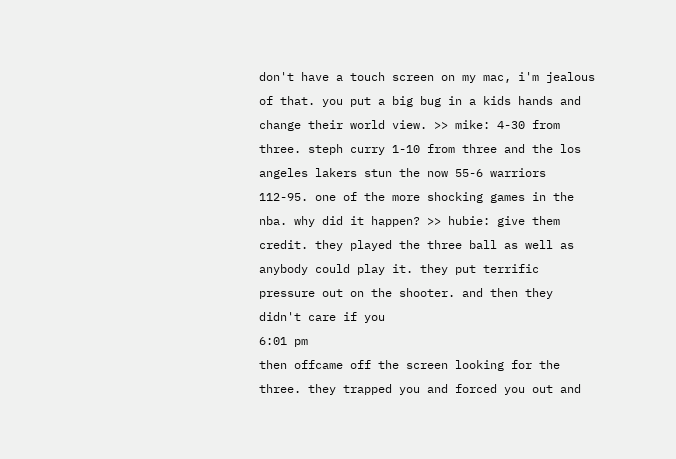don't have a touch screen on my mac, i'm jealous of that. you put a big bug in a kids hands and change their world view. >> mike: 4-30 from three. steph curry 1-10 from three and the los angeles lakers stun the now 55-6 warriors 112-95. one of the more shocking games in the nba. why did it happen? >> hubie: give them credit. they played the three ball as well as anybody could play it. they put terrific pressure out on the shooter. and then they didn't care if you
6:01 pm
then offcame off the screen looking for the three. they trapped you and forced you out and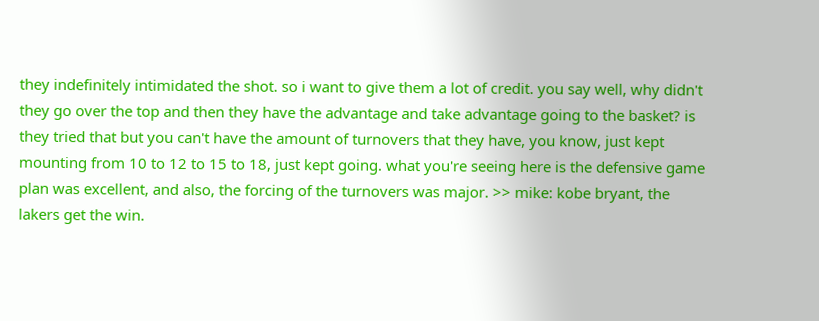they indefinitely intimidated the shot. so i want to give them a lot of credit. you say well, why didn't they go over the top and then they have the advantage and take advantage going to the basket? is they tried that but you can't have the amount of turnovers that they have, you know, just kept mounting from 10 to 12 to 15 to 18, just kept going. what you're seeing here is the defensive game plan was excellent, and also, the forcing of the turnovers was major. >> mike: kobe bryant, the lakers get the win.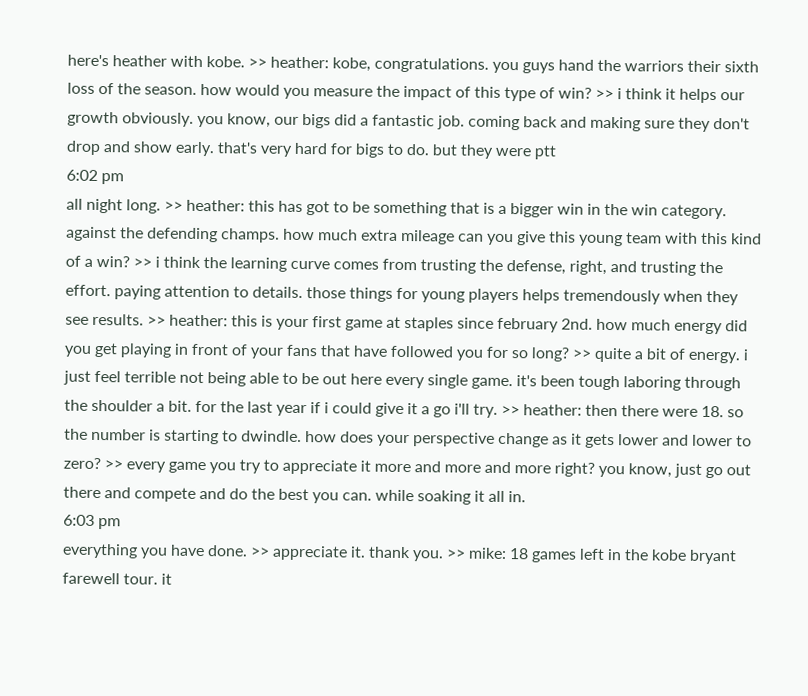here's heather with kobe. >> heather: kobe, congratulations. you guys hand the warriors their sixth loss of the season. how would you measure the impact of this type of win? >> i think it helps our growth obviously. you know, our bigs did a fantastic job. coming back and making sure they don't drop and show early. that's very hard for bigs to do. but they were ptt
6:02 pm
all night long. >> heather: this has got to be something that is a bigger win in the win category. against the defending champs. how much extra mileage can you give this young team with this kind of a win? >> i think the learning curve comes from trusting the defense, right, and trusting the effort. paying attention to details. those things for young players helps tremendously when they see results. >> heather: this is your first game at staples since february 2nd. how much energy did you get playing in front of your fans that have followed you for so long? >> quite a bit of energy. i just feel terrible not being able to be out here every single game. it's been tough laboring through the shoulder a bit. for the last year if i could give it a go i'll try. >> heather: then there were 18. so the number is starting to dwindle. how does your perspective change as it gets lower and lower to zero? >> every game you try to appreciate it more and more and more right? you know, just go out there and compete and do the best you can. while soaking it all in.
6:03 pm
everything you have done. >> appreciate it. thank you. >> mike: 18 games left in the kobe bryant farewell tour. it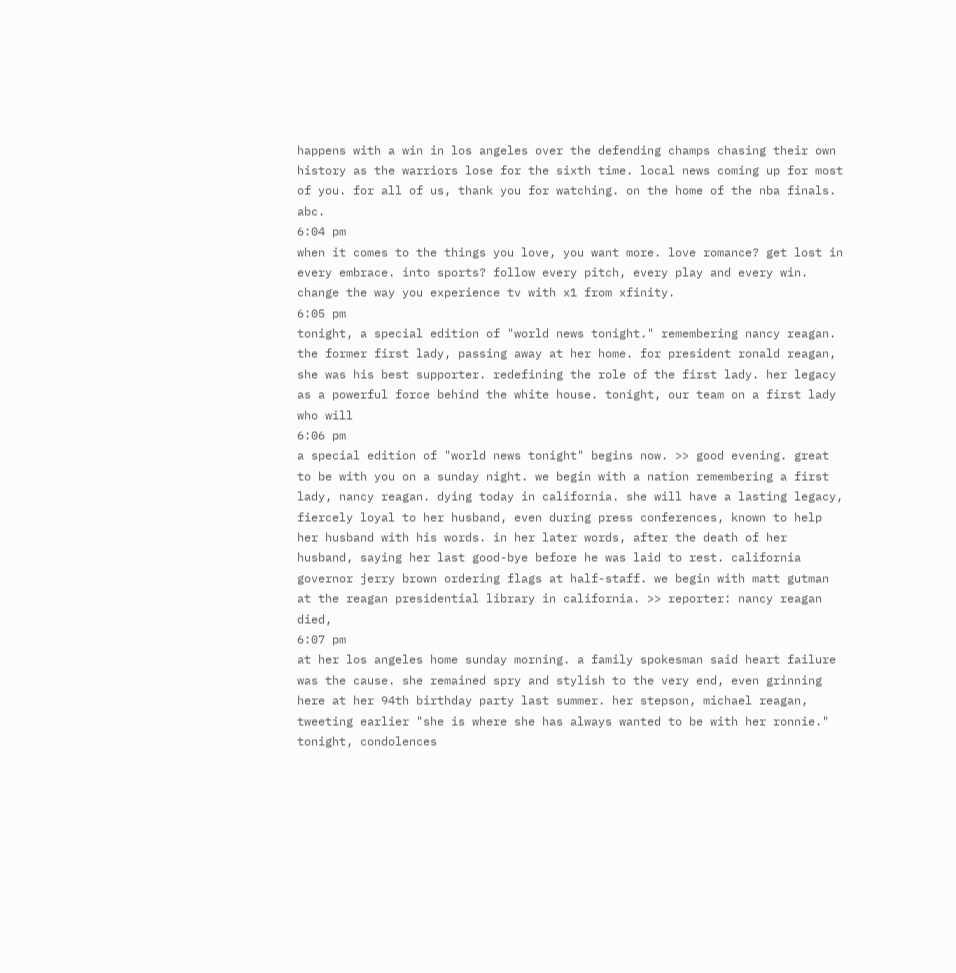happens with a win in los angeles over the defending champs chasing their own history as the warriors lose for the sixth time. local news coming up for most of you. for all of us, thank you for watching. on the home of the nba finals. abc.
6:04 pm
when it comes to the things you love, you want more. love romance? get lost in every embrace. into sports? follow every pitch, every play and every win. change the way you experience tv with x1 from xfinity.
6:05 pm
tonight, a special edition of "world news tonight." remembering nancy reagan. the former first lady, passing away at her home. for president ronald reagan, she was his best supporter. redefining the role of the first lady. her legacy as a powerful force behind the white house. tonight, our team on a first lady who will
6:06 pm
a special edition of "world news tonight" begins now. >> good evening. great to be with you on a sunday night. we begin with a nation remembering a first lady, nancy reagan. dying today in california. she will have a lasting legacy, fiercely loyal to her husband, even during press conferences, known to help her husband with his words. in her later words, after the death of her husband, saying her last good-bye before he was laid to rest. california governor jerry brown ordering flags at half-staff. we begin with matt gutman at the reagan presidential library in california. >> reporter: nancy reagan died,
6:07 pm
at her los angeles home sunday morning. a family spokesman said heart failure was the cause. she remained spry and stylish to the very end, even grinning here at her 94th birthday party last summer. her stepson, michael reagan, tweeting earlier "she is where she has always wanted to be with her ronnie." tonight, condolences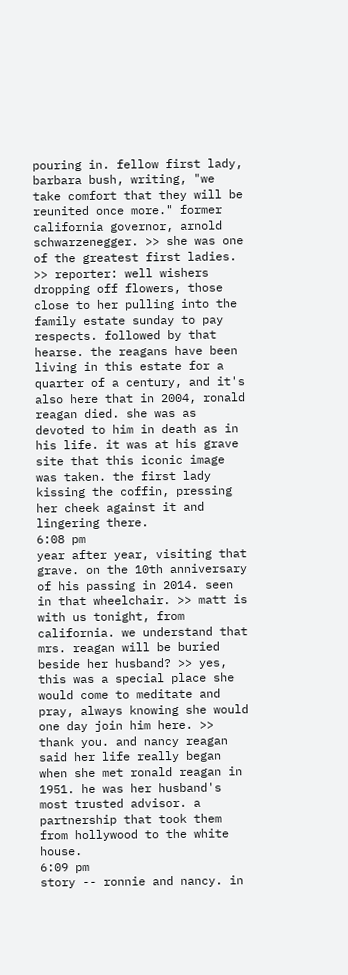pouring in. fellow first lady, barbara bush, writing, "we take comfort that they will be reunited once more." former california governor, arnold schwarzenegger. >> she was one of the greatest first ladies. >> reporter: well wishers dropping off flowers, those close to her pulling into the family estate sunday to pay respects. followed by that hearse. the reagans have been living in this estate for a quarter of a century, and it's also here that in 2004, ronald reagan died. she was as devoted to him in death as in his life. it was at his grave site that this iconic image was taken. the first lady kissing the coffin, pressing her cheek against it and lingering there.
6:08 pm
year after year, visiting that grave. on the 10th anniversary of his passing in 2014. seen in that wheelchair. >> matt is with us tonight, from california. we understand that mrs. reagan will be buried beside her husband? >> yes, this was a special place she would come to meditate and pray, always knowing she would one day join him here. >> thank you. and nancy reagan said her life really began when she met ronald reagan in 1951. he was her husband's most trusted advisor. a partnership that took them from hollywood to the white house.
6:09 pm
story -- ronnie and nancy. in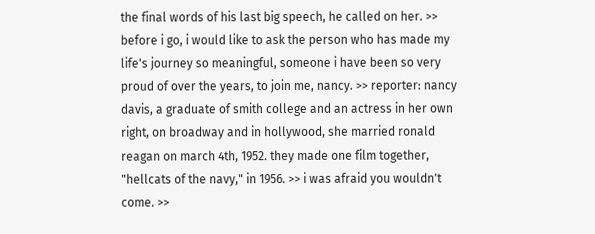the final words of his last big speech, he called on her. >> before i go, i would like to ask the person who has made my life's journey so meaningful, someone i have been so very proud of over the years, to join me, nancy. >> reporter: nancy davis, a graduate of smith college and an actress in her own right, on broadway and in hollywood, she married ronald reagan on march 4th, 1952. they made one film together, "hellcats of the navy," in 1956. >> i was afraid you wouldn't come. >>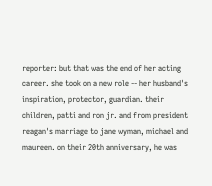reporter: but that was the end of her acting career. she took on a new role -- her husband's inspiration, protector, guardian. their children, patti and ron jr. and from president reagan's marriage to jane wyman, michael and maureen. on their 20th anniversary, he was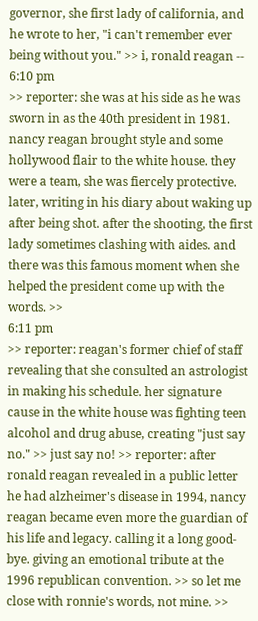governor, she first lady of california, and he wrote to her, "i can't remember ever being without you." >> i, ronald reagan --
6:10 pm
>> reporter: she was at his side as he was sworn in as the 40th president in 1981. nancy reagan brought style and some hollywood flair to the white house. they were a team, she was fiercely protective. later, writing in his diary about waking up after being shot. after the shooting, the first lady sometimes clashing with aides. and there was this famous moment when she helped the president come up with the words. >>
6:11 pm
>> reporter: reagan's former chief of staff revealing that she consulted an astrologist in making his schedule. her signature cause in the white house was fighting teen alcohol and drug abuse, creating "just say no." >> just say no! >> reporter: after ronald reagan revealed in a public letter he had alzheimer's disease in 1994, nancy reagan became even more the guardian of his life and legacy. calling it a long good-bye. giving an emotional tribute at the 1996 republican convention. >> so let me close with ronnie's words, not mine. >>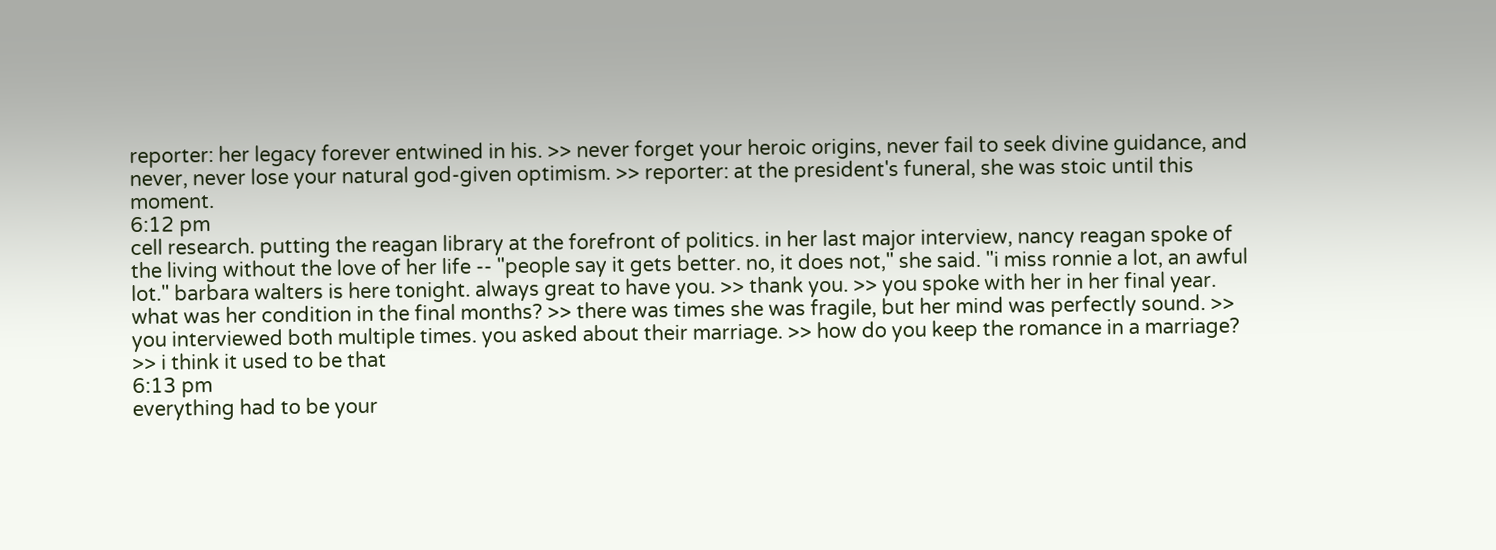reporter: her legacy forever entwined in his. >> never forget your heroic origins, never fail to seek divine guidance, and never, never lose your natural god-given optimism. >> reporter: at the president's funeral, she was stoic until this moment.
6:12 pm
cell research. putting the reagan library at the forefront of politics. in her last major interview, nancy reagan spoke of the living without the love of her life -- "people say it gets better. no, it does not," she said. "i miss ronnie a lot, an awful lot." barbara walters is here tonight. always great to have you. >> thank you. >> you spoke with her in her final year. what was her condition in the final months? >> there was times she was fragile, but her mind was perfectly sound. >> you interviewed both multiple times. you asked about their marriage. >> how do you keep the romance in a marriage? >> i think it used to be that
6:13 pm
everything had to be your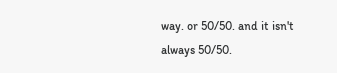way. or 50/50. and it isn't always 50/50.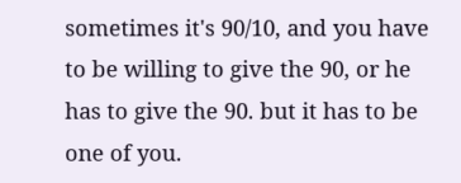sometimes it's 90/10, and you have to be willing to give the 90, or he has to give the 90. but it has to be one of you.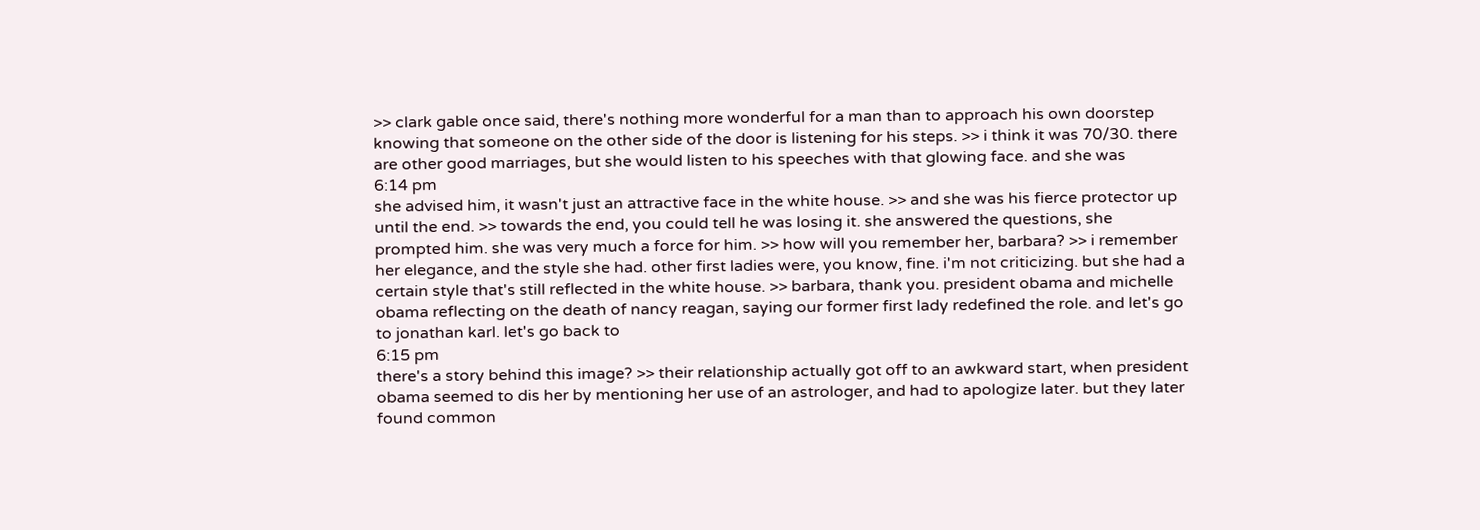>> clark gable once said, there's nothing more wonderful for a man than to approach his own doorstep knowing that someone on the other side of the door is listening for his steps. >> i think it was 70/30. there are other good marriages, but she would listen to his speeches with that glowing face. and she was
6:14 pm
she advised him, it wasn't just an attractive face in the white house. >> and she was his fierce protector up until the end. >> towards the end, you could tell he was losing it. she answered the questions, she prompted him. she was very much a force for him. >> how will you remember her, barbara? >> i remember her elegance, and the style she had. other first ladies were, you know, fine. i'm not criticizing. but she had a certain style that's still reflected in the white house. >> barbara, thank you. president obama and michelle obama reflecting on the death of nancy reagan, saying our former first lady redefined the role. and let's go to jonathan karl. let's go back to
6:15 pm
there's a story behind this image? >> their relationship actually got off to an awkward start, when president obama seemed to dis her by mentioning her use of an astrologer, and had to apologize later. but they later found common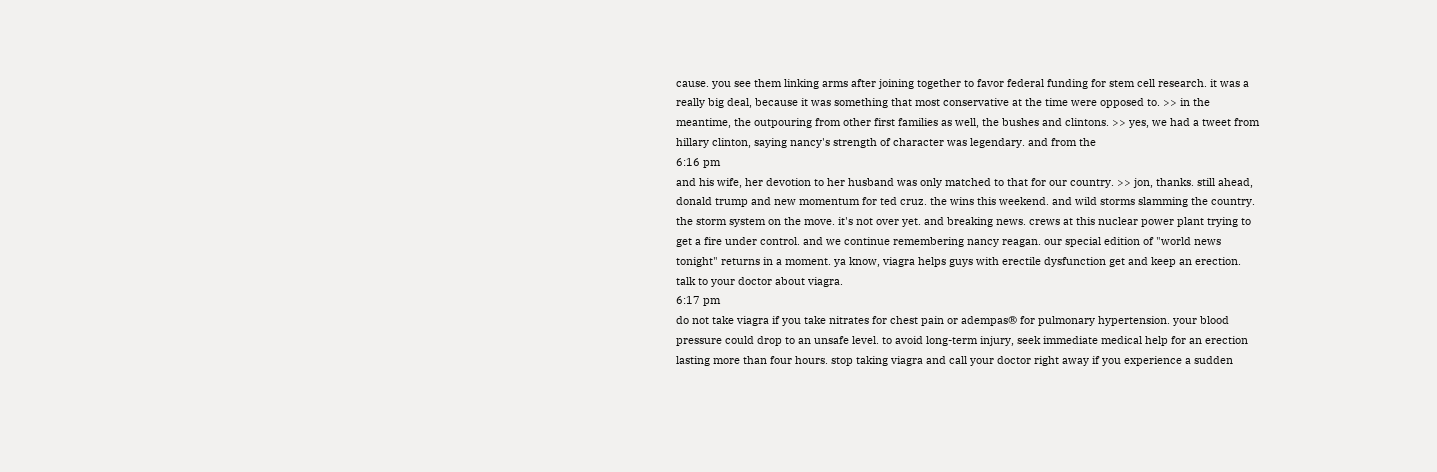cause. you see them linking arms after joining together to favor federal funding for stem cell research. it was a really big deal, because it was something that most conservative at the time were opposed to. >> in the meantime, the outpouring from other first families as well, the bushes and clintons. >> yes, we had a tweet from hillary clinton, saying nancy's strength of character was legendary. and from the
6:16 pm
and his wife, her devotion to her husband was only matched to that for our country. >> jon, thanks. still ahead, donald trump and new momentum for ted cruz. the wins this weekend. and wild storms slamming the country. the storm system on the move. it's not over yet. and breaking news. crews at this nuclear power plant trying to get a fire under control. and we continue remembering nancy reagan. our special edition of "world news tonight" returns in a moment. ya know, viagra helps guys with erectile dysfunction get and keep an erection. talk to your doctor about viagra.
6:17 pm
do not take viagra if you take nitrates for chest pain or adempas® for pulmonary hypertension. your blood pressure could drop to an unsafe level. to avoid long-term injury, seek immediate medical help for an erection lasting more than four hours. stop taking viagra and call your doctor right away if you experience a sudden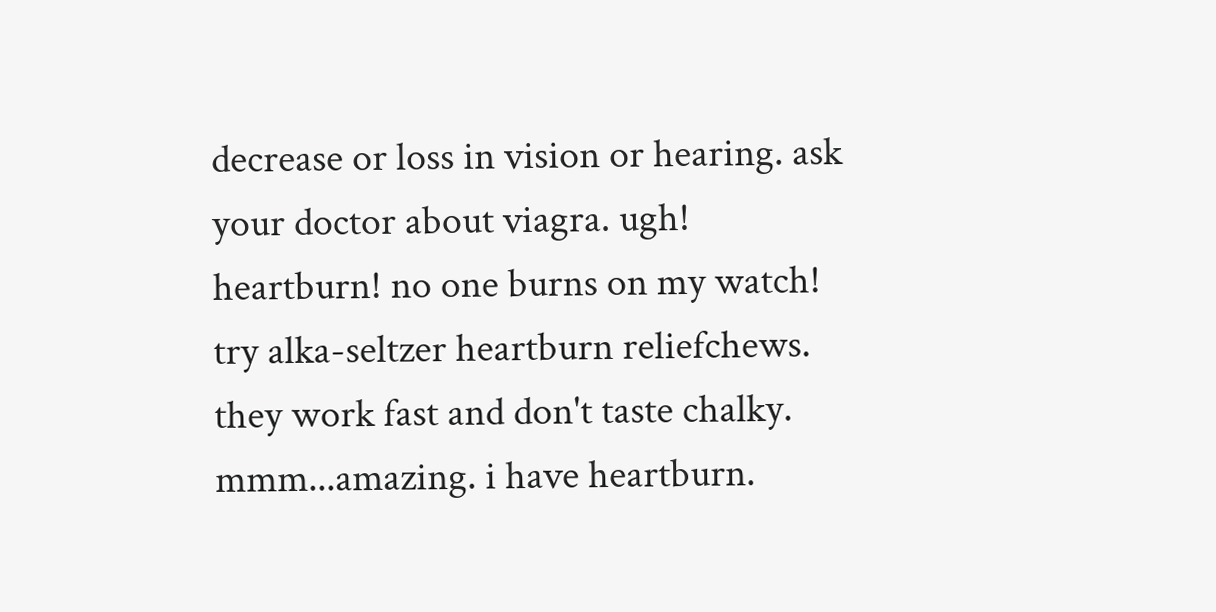decrease or loss in vision or hearing. ask your doctor about viagra. ugh! heartburn! no one burns on my watch! try alka-seltzer heartburn reliefchews. they work fast and don't taste chalky. mmm...amazing. i have heartburn.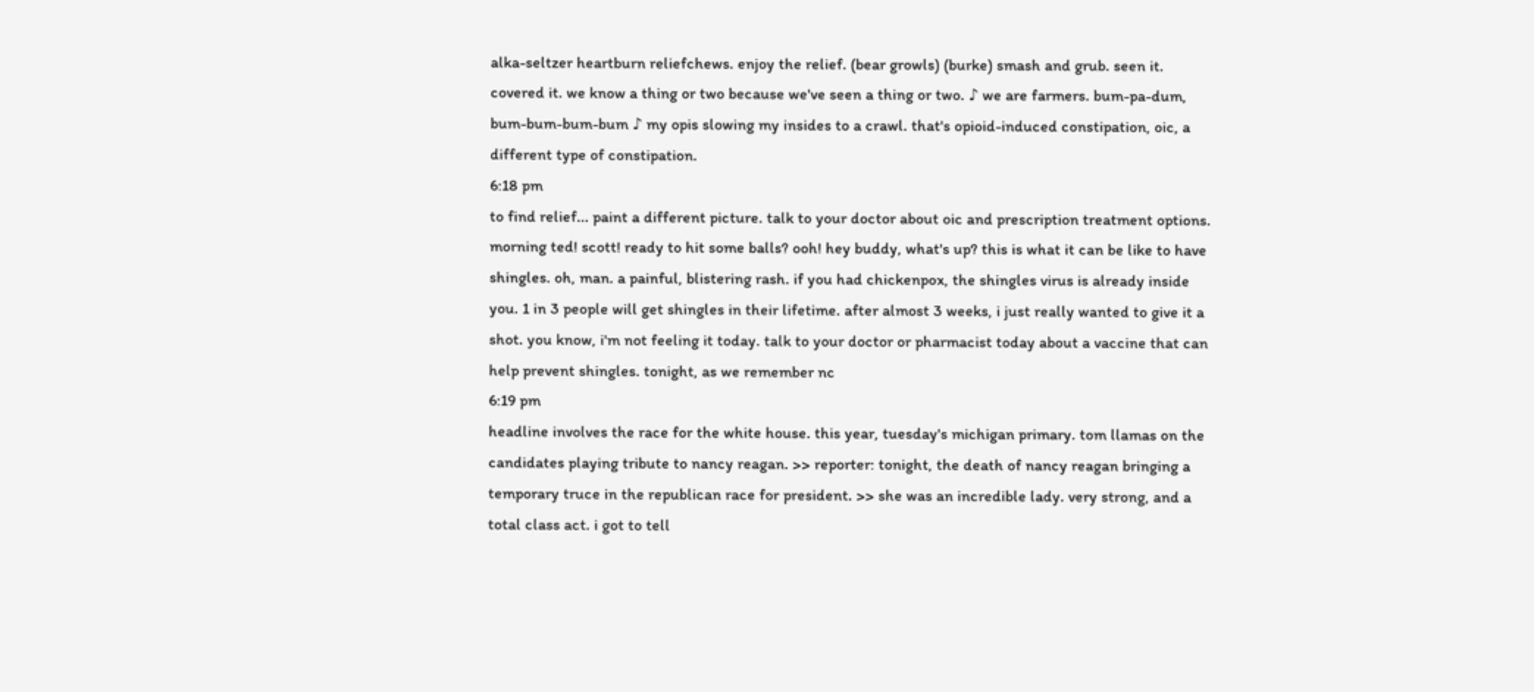alka-seltzer heartburn reliefchews. enjoy the relief. (bear growls) (burke) smash and grub. seen it. covered it. we know a thing or two because we've seen a thing or two. ♪ we are farmers. bum-pa-dum, bum-bum-bum-bum ♪ my opis slowing my insides to a crawl. that's opioid-induced constipation, oic, a different type of constipation.
6:18 pm
to find relief... paint a different picture. talk to your doctor about oic and prescription treatment options. morning ted! scott! ready to hit some balls? ooh! hey buddy, what's up? this is what it can be like to have shingles. oh, man. a painful, blistering rash. if you had chickenpox, the shingles virus is already inside you. 1 in 3 people will get shingles in their lifetime. after almost 3 weeks, i just really wanted to give it a shot. you know, i'm not feeling it today. talk to your doctor or pharmacist today about a vaccine that can help prevent shingles. tonight, as we remember nc
6:19 pm
headline involves the race for the white house. this year, tuesday's michigan primary. tom llamas on the candidates playing tribute to nancy reagan. >> reporter: tonight, the death of nancy reagan bringing a temporary truce in the republican race for president. >> she was an incredible lady. very strong, and a total class act. i got to tell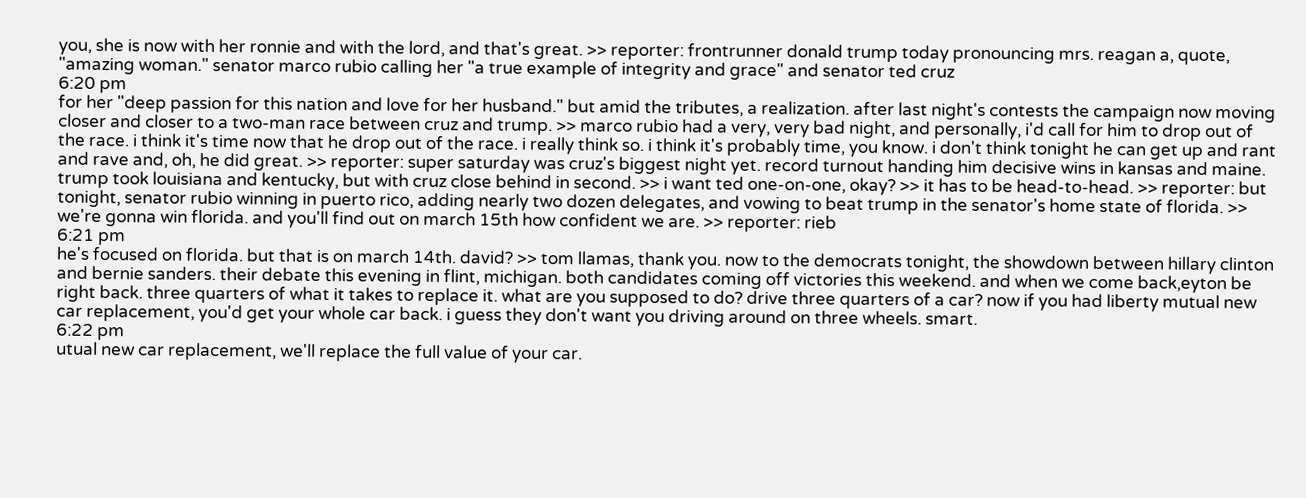you, she is now with her ronnie and with the lord, and that's great. >> reporter: frontrunner donald trump today pronouncing mrs. reagan a, quote, "amazing woman." senator marco rubio calling her "a true example of integrity and grace" and senator ted cruz
6:20 pm
for her "deep passion for this nation and love for her husband." but amid the tributes, a realization. after last night's contests the campaign now moving closer and closer to a two-man race between cruz and trump. >> marco rubio had a very, very bad night, and personally, i'd call for him to drop out of the race. i think it's time now that he drop out of the race. i really think so. i think it's probably time, you know. i don't think tonight he can get up and rant and rave and, oh, he did great. >> reporter: super saturday was cruz's biggest night yet. record turnout handing him decisive wins in kansas and maine. trump took louisiana and kentucky, but with cruz close behind in second. >> i want ted one-on-one, okay? >> it has to be head-to-head. >> reporter: but tonight, senator rubio winning in puerto rico, adding nearly two dozen delegates, and vowing to beat trump in the senator's home state of florida. >> we're gonna win florida. and you'll find out on march 15th how confident we are. >> reporter: rieb
6:21 pm
he's focused on florida. but that is on march 14th. david? >> tom llamas, thank you. now to the democrats tonight, the showdown between hillary clinton and bernie sanders. their debate this evening in flint, michigan. both candidates coming off victories this weekend. and when we come back,eyton be right back. three quarters of what it takes to replace it. what are you supposed to do? drive three quarters of a car? now if you had liberty mutual new car replacement, you'd get your whole car back. i guess they don't want you driving around on three wheels. smart.
6:22 pm
utual new car replacement, we'll replace the full value of your car.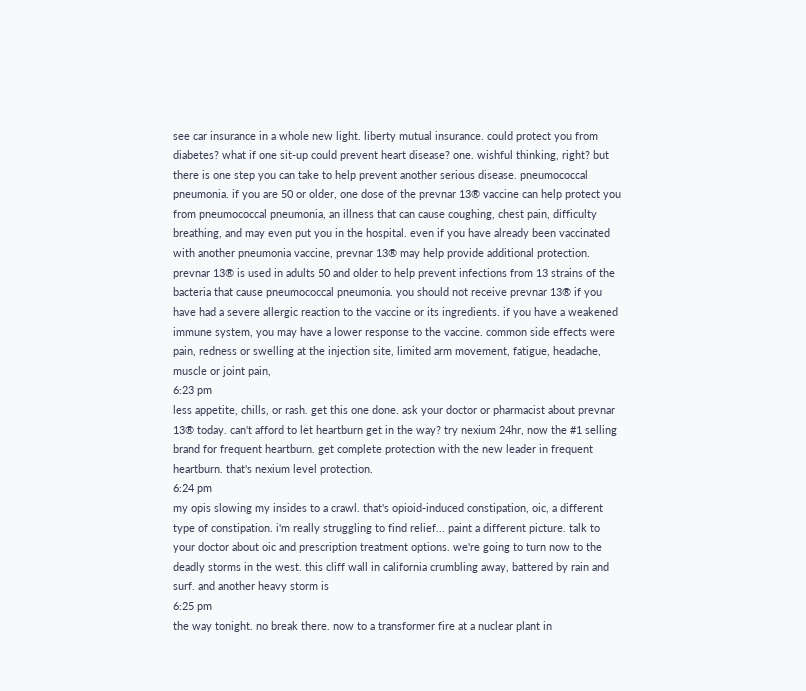see car insurance in a whole new light. liberty mutual insurance. could protect you from diabetes? what if one sit-up could prevent heart disease? one. wishful thinking, right? but there is one step you can take to help prevent another serious disease. pneumococcal pneumonia. if you are 50 or older, one dose of the prevnar 13® vaccine can help protect you from pneumococcal pneumonia, an illness that can cause coughing, chest pain, difficulty breathing, and may even put you in the hospital. even if you have already been vaccinated with another pneumonia vaccine, prevnar 13® may help provide additional protection. prevnar 13® is used in adults 50 and older to help prevent infections from 13 strains of the bacteria that cause pneumococcal pneumonia. you should not receive prevnar 13® if you have had a severe allergic reaction to the vaccine or its ingredients. if you have a weakened immune system, you may have a lower response to the vaccine. common side effects were pain, redness or swelling at the injection site, limited arm movement, fatigue, headache, muscle or joint pain,
6:23 pm
less appetite, chills, or rash. get this one done. ask your doctor or pharmacist about prevnar 13® today. can't afford to let heartburn get in the way? try nexium 24hr, now the #1 selling brand for frequent heartburn. get complete protection with the new leader in frequent heartburn. that's nexium level protection.
6:24 pm
my opis slowing my insides to a crawl. that's opioid-induced constipation, oic, a different type of constipation. i'm really struggling to find relief... paint a different picture. talk to your doctor about oic and prescription treatment options. we're going to turn now to the deadly storms in the west. this cliff wall in california crumbling away, battered by rain and surf. and another heavy storm is
6:25 pm
the way tonight. no break there. now to a transformer fire at a nuclear plant in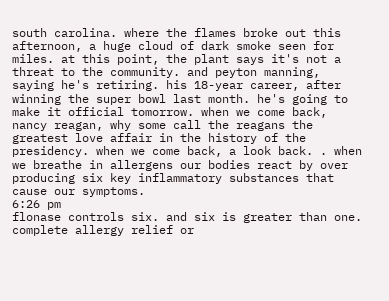south carolina. where the flames broke out this afternoon, a huge cloud of dark smoke seen for miles. at this point, the plant says it's not a threat to the community. and peyton manning, saying he's retiring. his 18-year career, after winning the super bowl last month. he's going to make it official tomorrow. when we come back, nancy reagan, why some call the reagans the greatest love affair in the history of the presidency. when we come back, a look back. . when we breathe in allergens our bodies react by over producing six key inflammatory substances that cause our symptoms.
6:26 pm
flonase controls six. and six is greater than one. complete allergy relief or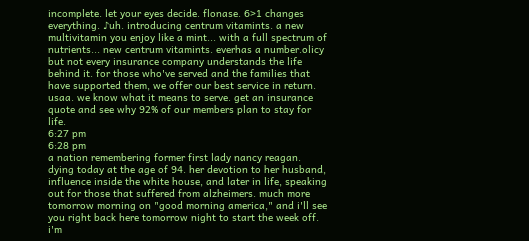incomplete. let your eyes decide. flonase. 6>1 changes everything. ♪uh. introducing centrum vitamints. a new multivitamin you enjoy like a mint... with a full spectrum of nutrients... new centrum vitamints. everhas a number.olicy but not every insurance company understands the life behind it. for those who've served and the families that have supported them, we offer our best service in return. usaa. we know what it means to serve. get an insurance quote and see why 92% of our members plan to stay for life.
6:27 pm
6:28 pm
a nation remembering former first lady nancy reagan. dying today at the age of 94. her devotion to her husband, influence inside the white house, and later in life, speaking out for those that suffered from alzheimers. much more tomorrow morning on "good morning america," and i'll see you right back here tomorrow night to start the week off. i'm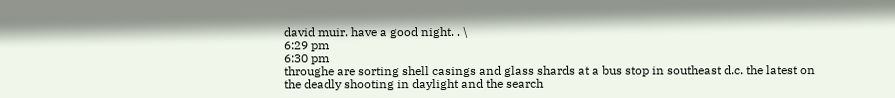david muir. have a good night. . \
6:29 pm
6:30 pm
throughe are sorting shell casings and glass shards at a bus stop in southeast d.c. the latest on the deadly shooting in daylight and the search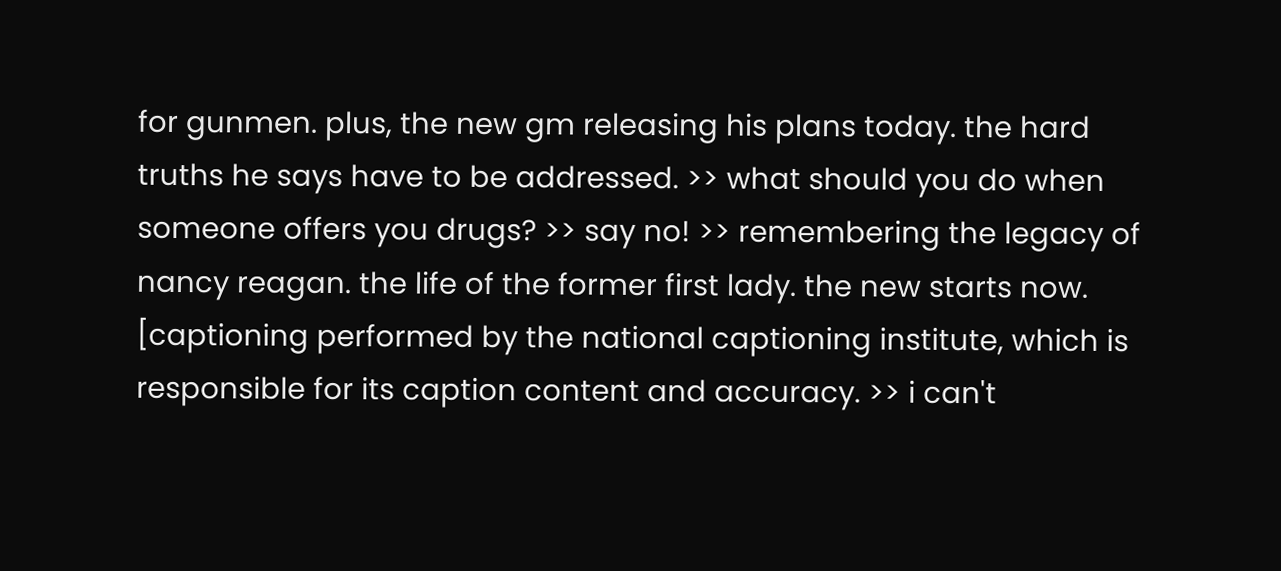for gunmen. plus, the new gm releasing his plans today. the hard truths he says have to be addressed. >> what should you do when someone offers you drugs? >> say no! >> remembering the legacy of nancy reagan. the life of the former first lady. the new starts now. [captioning performed by the national captioning institute, which is responsible for its caption content and accuracy. >> i can't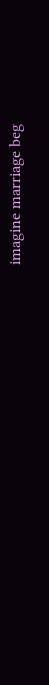imagine marriage beg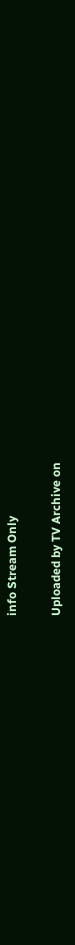info Stream Only

Uploaded by TV Archive on